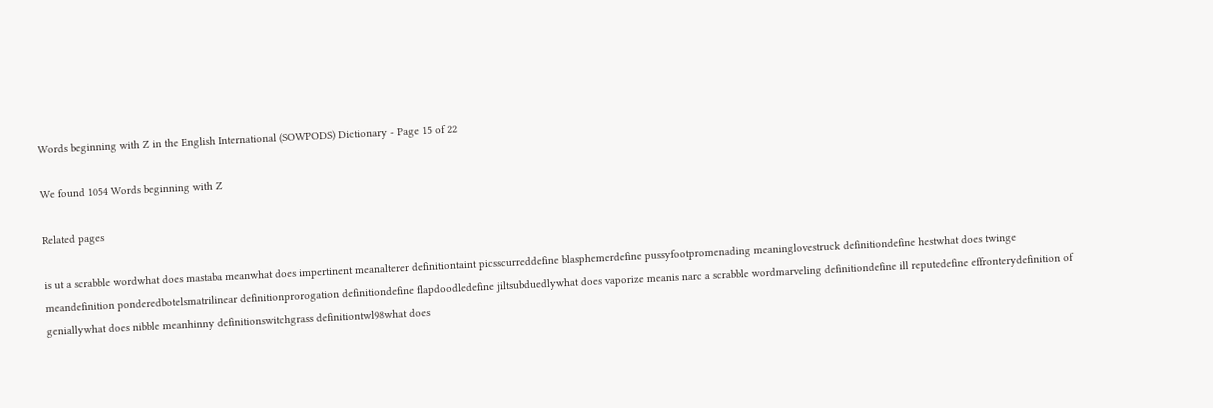Words beginning with Z in the English International (SOWPODS) Dictionary - Page 15 of 22

We found 1054 Words beginning with Z

Related pages

is ut a scrabble wordwhat does mastaba meanwhat does impertinent meanalterer definitiontaint picsscurreddefine blasphemerdefine pussyfootpromenading meaninglovestruck definitiondefine hestwhat does twinge meandefinition ponderedbotelsmatrilinear definitionprorogation definitiondefine flapdoodledefine jiltsubduedlywhat does vaporize meanis narc a scrabble wordmarveling definitiondefine ill reputedefine effronterydefinition of geniallywhat does nibble meanhinny definitionswitchgrass definitiontwl98what does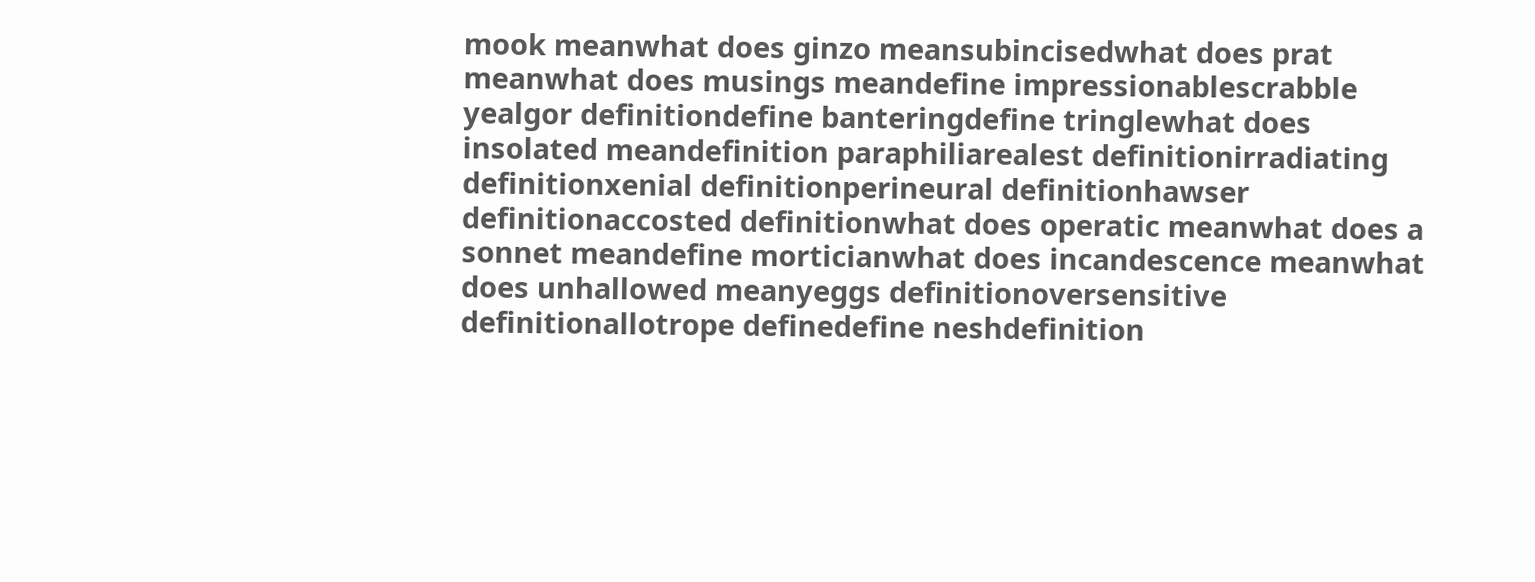mook meanwhat does ginzo meansubincisedwhat does prat meanwhat does musings meandefine impressionablescrabble yealgor definitiondefine banteringdefine tringlewhat does insolated meandefinition paraphiliarealest definitionirradiating definitionxenial definitionperineural definitionhawser definitionaccosted definitionwhat does operatic meanwhat does a sonnet meandefine morticianwhat does incandescence meanwhat does unhallowed meanyeggs definitionoversensitive definitionallotrope definedefine neshdefinition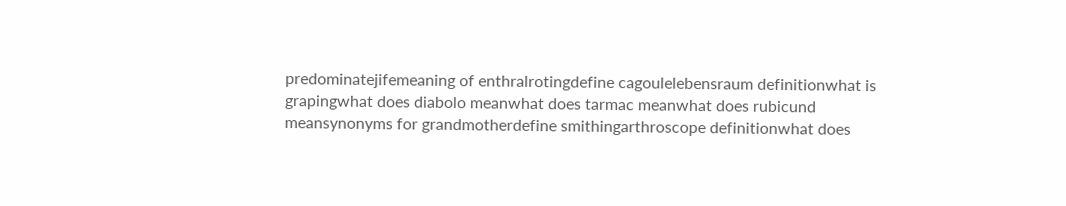predominatejifemeaning of enthralrotingdefine cagoulelebensraum definitionwhat is grapingwhat does diabolo meanwhat does tarmac meanwhat does rubicund meansynonyms for grandmotherdefine smithingarthroscope definitionwhat does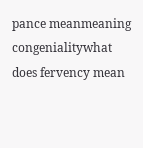pance meanmeaning congenialitywhat does fervency mean